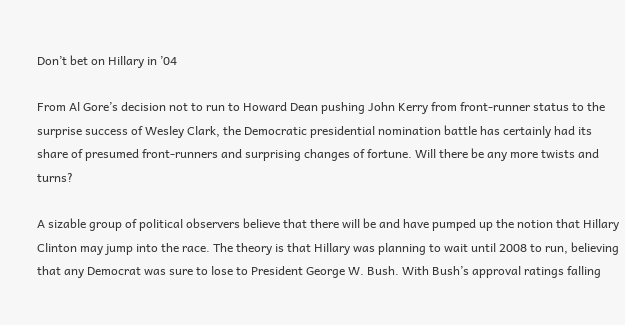Don’t bet on Hillary in ’04

From Al Gore’s decision not to run to Howard Dean pushing John Kerry from front-runner status to the surprise success of Wesley Clark, the Democratic presidential nomination battle has certainly had its share of presumed front-runners and surprising changes of fortune. Will there be any more twists and turns?

A sizable group of political observers believe that there will be and have pumped up the notion that Hillary Clinton may jump into the race. The theory is that Hillary was planning to wait until 2008 to run, believing that any Democrat was sure to lose to President George W. Bush. With Bush’s approval ratings falling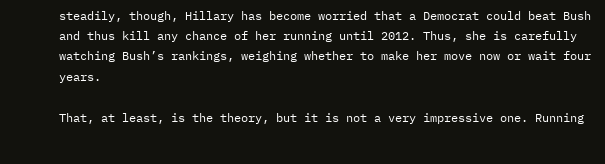steadily, though, Hillary has become worried that a Democrat could beat Bush and thus kill any chance of her running until 2012. Thus, she is carefully watching Bush’s rankings, weighing whether to make her move now or wait four years.

That, at least, is the theory, but it is not a very impressive one. Running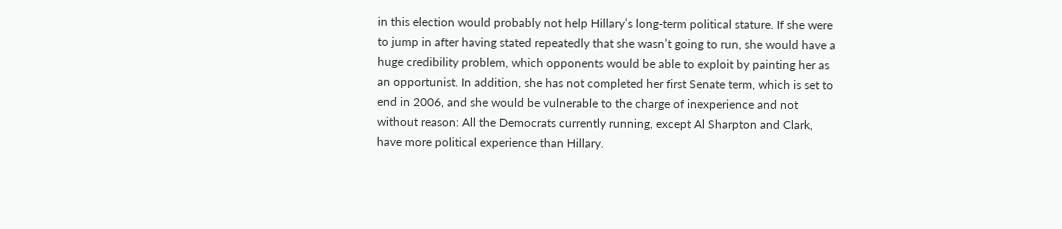in this election would probably not help Hillary’s long-term political stature. If she were to jump in after having stated repeatedly that she wasn’t going to run, she would have a huge credibility problem, which opponents would be able to exploit by painting her as an opportunist. In addition, she has not completed her first Senate term, which is set to end in 2006, and she would be vulnerable to the charge of inexperience and not without reason: All the Democrats currently running, except Al Sharpton and Clark, have more political experience than Hillary.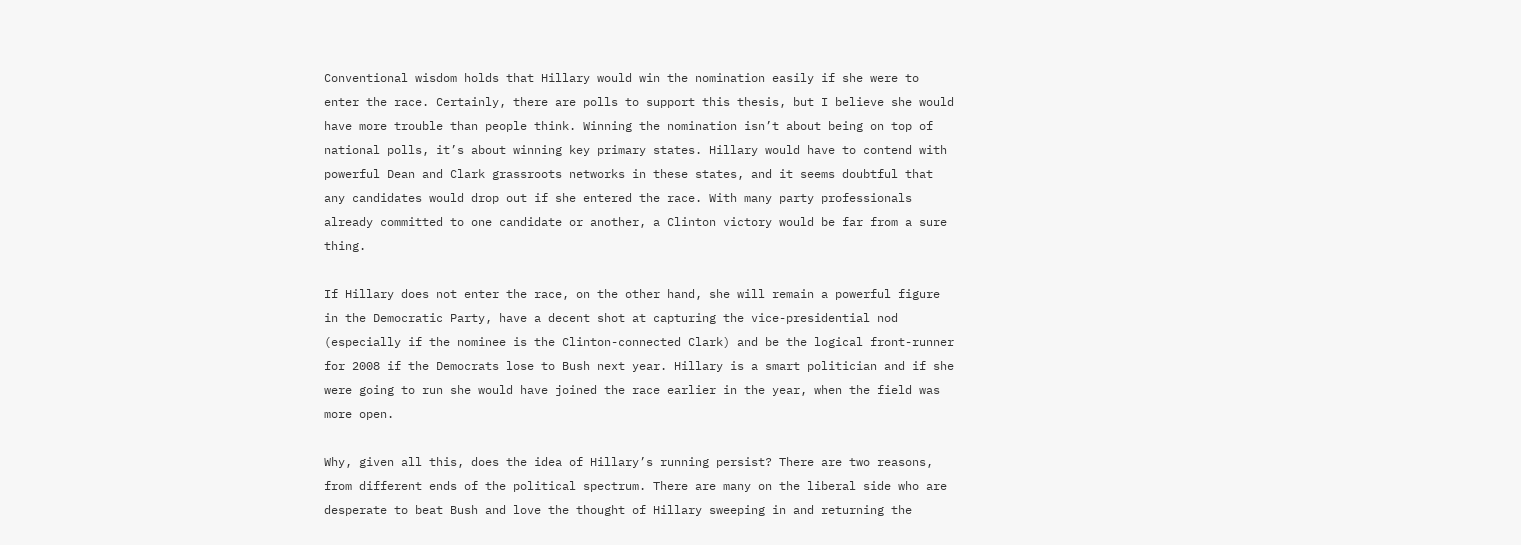Conventional wisdom holds that Hillary would win the nomination easily if she were to enter the race. Certainly, there are polls to support this thesis, but I believe she would have more trouble than people think. Winning the nomination isn’t about being on top of national polls, it’s about winning key primary states. Hillary would have to contend with powerful Dean and Clark grassroots networks in these states, and it seems doubtful that any candidates would drop out if she entered the race. With many party professionals already committed to one candidate or another, a Clinton victory would be far from a sure thing.

If Hillary does not enter the race, on the other hand, she will remain a powerful figure in the Democratic Party, have a decent shot at capturing the vice-presidential nod (especially if the nominee is the Clinton-connected Clark) and be the logical front-runner for 2008 if the Democrats lose to Bush next year. Hillary is a smart politician and if she were going to run she would have joined the race earlier in the year, when the field was more open.

Why, given all this, does the idea of Hillary’s running persist? There are two reasons, from different ends of the political spectrum. There are many on the liberal side who are desperate to beat Bush and love the thought of Hillary sweeping in and returning the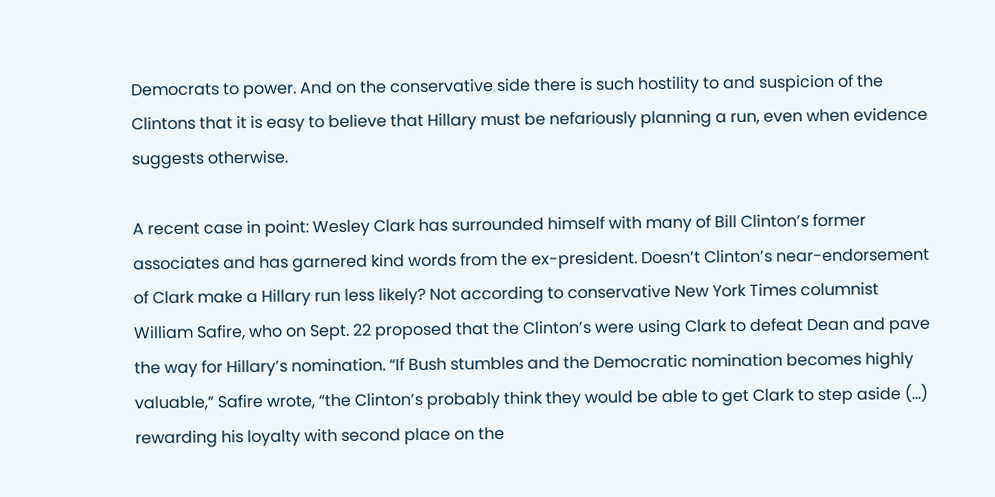Democrats to power. And on the conservative side there is such hostility to and suspicion of the Clintons that it is easy to believe that Hillary must be nefariously planning a run, even when evidence suggests otherwise.

A recent case in point: Wesley Clark has surrounded himself with many of Bill Clinton’s former associates and has garnered kind words from the ex-president. Doesn’t Clinton’s near-endorsement of Clark make a Hillary run less likely? Not according to conservative New York Times columnist William Safire, who on Sept. 22 proposed that the Clinton’s were using Clark to defeat Dean and pave the way for Hillary’s nomination. “If Bush stumbles and the Democratic nomination becomes highly valuable,” Safire wrote, “the Clinton’s probably think they would be able to get Clark to step aside (…) rewarding his loyalty with second place on the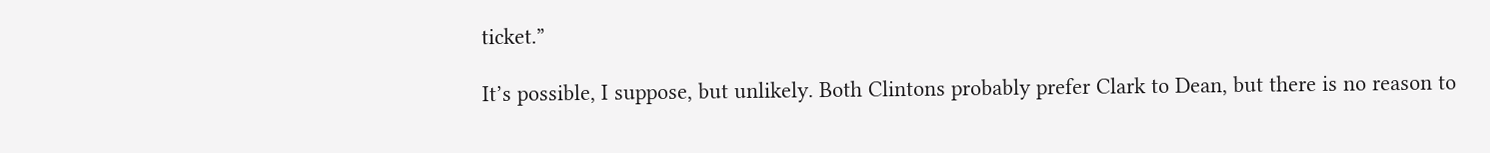ticket.”

It’s possible, I suppose, but unlikely. Both Clintons probably prefer Clark to Dean, but there is no reason to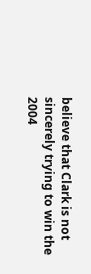believe that Clark is not sincerely trying to win the 2004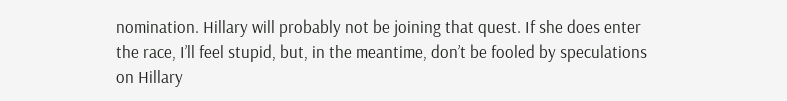nomination. Hillary will probably not be joining that quest. If she does enter the race, I’ll feel stupid, but, in the meantime, don’t be fooled by speculations on Hillary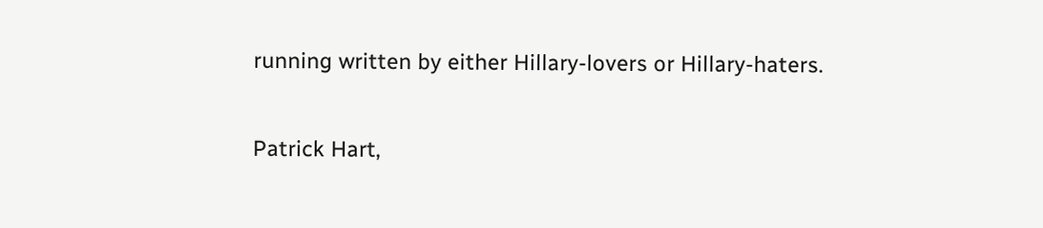running written by either Hillary-lovers or Hillary-haters.

Patrick Hart,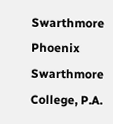Swarthmore Phoenix Swarthmore College, P.A.